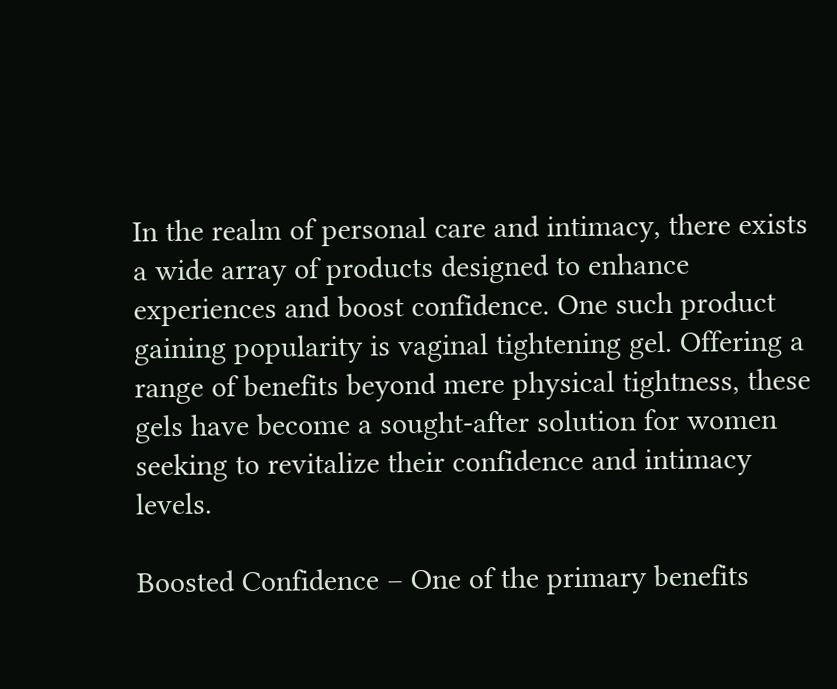In the realm of personal care and intimacy, there exists a wide array of products designed to enhance experiences and boost confidence. One such product gaining popularity is vaginal tightening gel. Offering a range of benefits beyond mere physical tightness, these gels have become a sought-after solution for women seeking to revitalize their confidence and intimacy levels.

Boosted Confidence – One of the primary benefits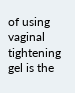of using vaginal tightening gel is the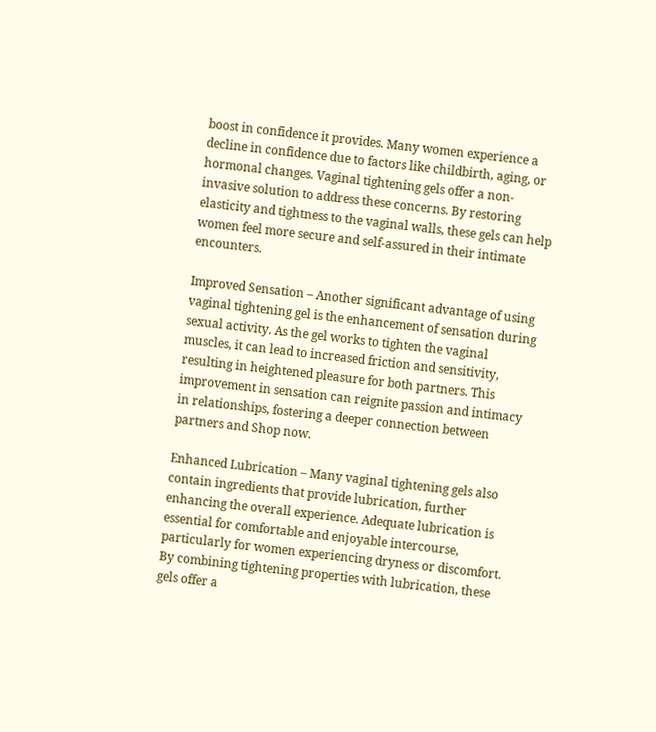boost in confidence it provides. Many women experience a decline in confidence due to factors like childbirth, aging, or hormonal changes. Vaginal tightening gels offer a non-invasive solution to address these concerns. By restoring elasticity and tightness to the vaginal walls, these gels can help women feel more secure and self-assured in their intimate encounters.

Improved Sensation – Another significant advantage of using vaginal tightening gel is the enhancement of sensation during sexual activity. As the gel works to tighten the vaginal muscles, it can lead to increased friction and sensitivity, resulting in heightened pleasure for both partners. This improvement in sensation can reignite passion and intimacy in relationships, fostering a deeper connection between partners and Shop now.

Enhanced Lubrication – Many vaginal tightening gels also contain ingredients that provide lubrication, further enhancing the overall experience. Adequate lubrication is essential for comfortable and enjoyable intercourse, particularly for women experiencing dryness or discomfort. By combining tightening properties with lubrication, these gels offer a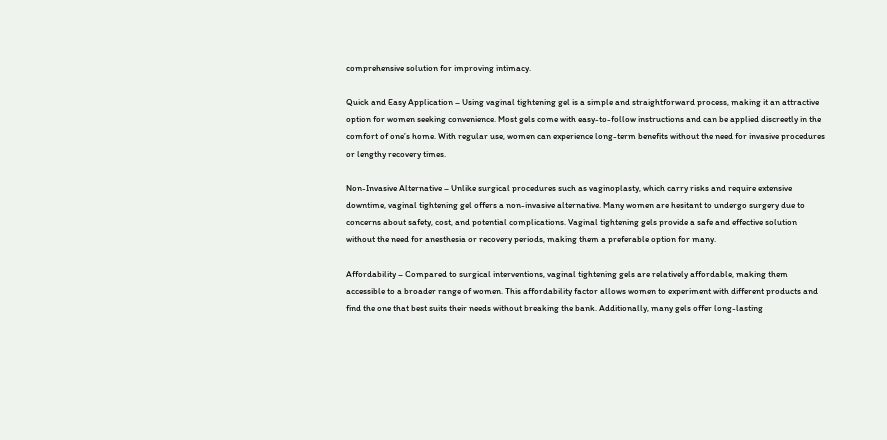comprehensive solution for improving intimacy.

Quick and Easy Application – Using vaginal tightening gel is a simple and straightforward process, making it an attractive option for women seeking convenience. Most gels come with easy-to-follow instructions and can be applied discreetly in the comfort of one’s home. With regular use, women can experience long-term benefits without the need for invasive procedures or lengthy recovery times.

Non-Invasive Alternative – Unlike surgical procedures such as vaginoplasty, which carry risks and require extensive downtime, vaginal tightening gel offers a non-invasive alternative. Many women are hesitant to undergo surgery due to concerns about safety, cost, and potential complications. Vaginal tightening gels provide a safe and effective solution without the need for anesthesia or recovery periods, making them a preferable option for many.

Affordability – Compared to surgical interventions, vaginal tightening gels are relatively affordable, making them accessible to a broader range of women. This affordability factor allows women to experiment with different products and find the one that best suits their needs without breaking the bank. Additionally, many gels offer long-lasting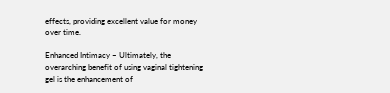effects, providing excellent value for money over time.

Enhanced Intimacy – Ultimately, the overarching benefit of using vaginal tightening gel is the enhancement of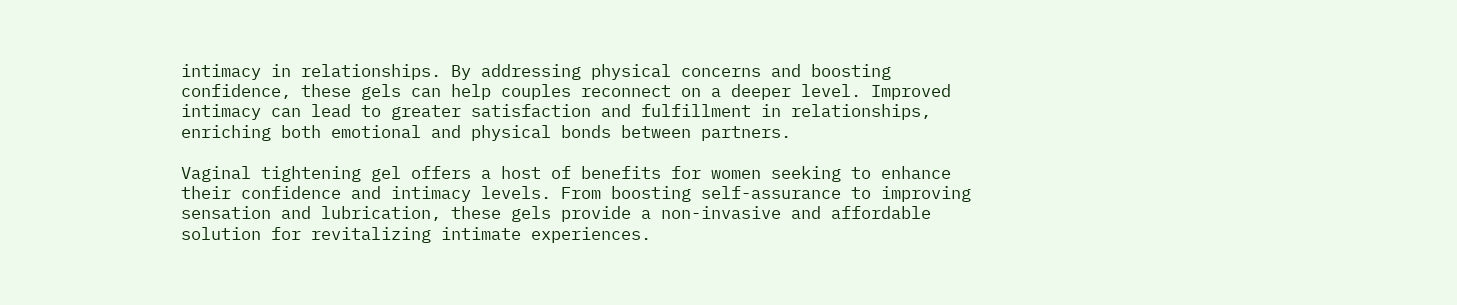intimacy in relationships. By addressing physical concerns and boosting confidence, these gels can help couples reconnect on a deeper level. Improved intimacy can lead to greater satisfaction and fulfillment in relationships, enriching both emotional and physical bonds between partners.

Vaginal tightening gel offers a host of benefits for women seeking to enhance their confidence and intimacy levels. From boosting self-assurance to improving sensation and lubrication, these gels provide a non-invasive and affordable solution for revitalizing intimate experiences.